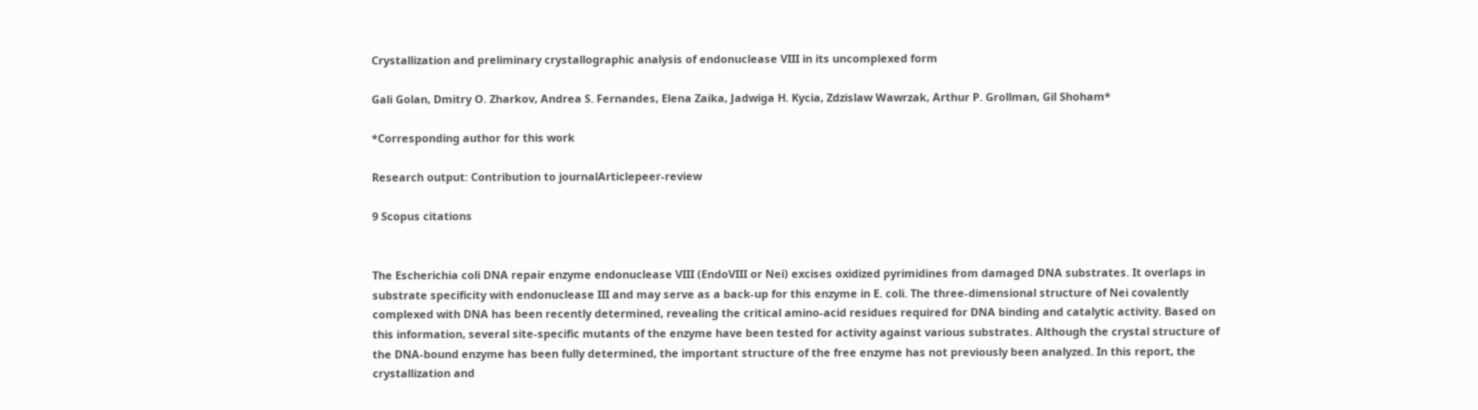Crystallization and preliminary crystallographic analysis of endonuclease VIII in its uncomplexed form

Gali Golan, Dmitry O. Zharkov, Andrea S. Fernandes, Elena Zaika, Jadwiga H. Kycia, Zdzislaw Wawrzak, Arthur P. Grollman, Gil Shoham*

*Corresponding author for this work

Research output: Contribution to journalArticlepeer-review

9 Scopus citations


The Escherichia coli DNA repair enzyme endonuclease VIII (EndoVIII or Nei) excises oxidized pyrimidines from damaged DNA substrates. It overlaps in substrate specificity with endonuclease III and may serve as a back-up for this enzyme in E. coli. The three-dimensional structure of Nei covalently complexed with DNA has been recently determined, revealing the critical amino-acid residues required for DNA binding and catalytic activity. Based on this information, several site-specific mutants of the enzyme have been tested for activity against various substrates. Although the crystal structure of the DNA-bound enzyme has been fully determined, the important structure of the free enzyme has not previously been analyzed. In this report, the crystallization and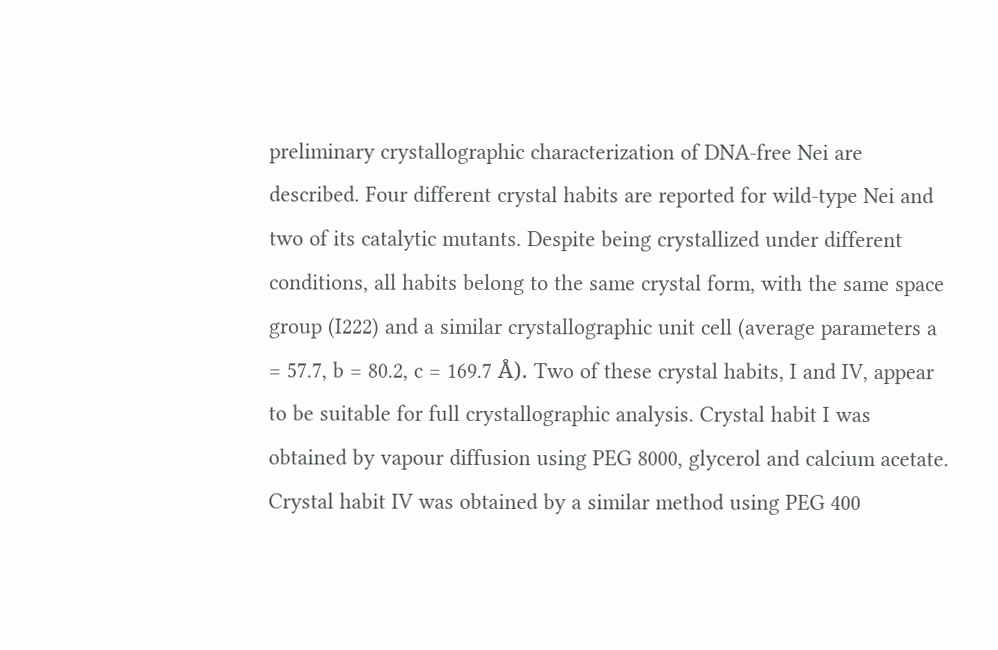preliminary crystallographic characterization of DNA-free Nei are described. Four different crystal habits are reported for wild-type Nei and two of its catalytic mutants. Despite being crystallized under different conditions, all habits belong to the same crystal form, with the same space group (I222) and a similar crystallographic unit cell (average parameters a = 57.7, b = 80.2, c = 169.7 Å). Two of these crystal habits, I and IV, appear to be suitable for full crystallographic analysis. Crystal habit I was obtained by vapour diffusion using PEG 8000, glycerol and calcium acetate. Crystal habit IV was obtained by a similar method using PEG 400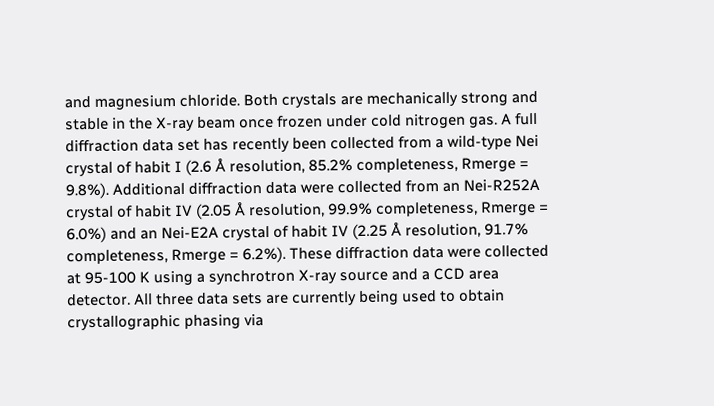and magnesium chloride. Both crystals are mechanically strong and stable in the X-ray beam once frozen under cold nitrogen gas. A full diffraction data set has recently been collected from a wild-type Nei crystal of habit I (2.6 Å resolution, 85.2% completeness, Rmerge = 9.8%). Additional diffraction data were collected from an Nei-R252A crystal of habit IV (2.05 Å resolution, 99.9% completeness, Rmerge = 6.0%) and an Nei-E2A crystal of habit IV (2.25 Å resolution, 91.7% completeness, Rmerge = 6.2%). These diffraction data were collected at 95-100 K using a synchrotron X-ray source and a CCD area detector. All three data sets are currently being used to obtain crystallographic phasing via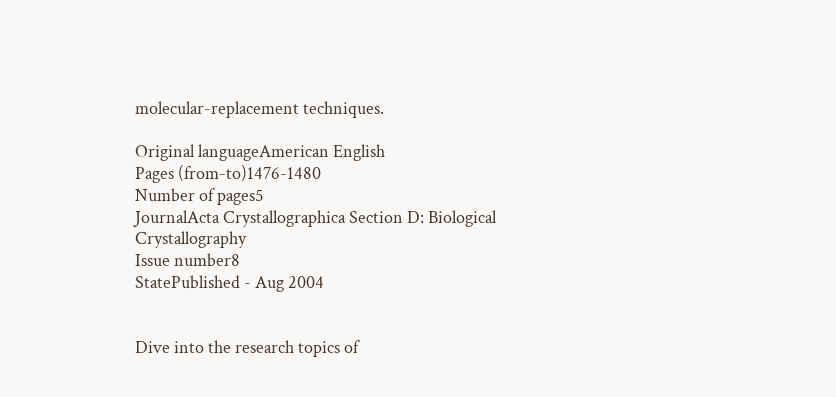molecular-replacement techniques.

Original languageAmerican English
Pages (from-to)1476-1480
Number of pages5
JournalActa Crystallographica Section D: Biological Crystallography
Issue number8
StatePublished - Aug 2004


Dive into the research topics of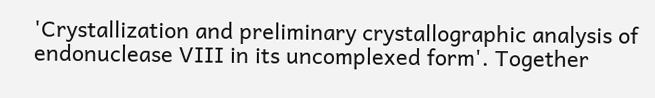'Crystallization and preliminary crystallographic analysis of endonuclease VIII in its uncomplexed form'. Together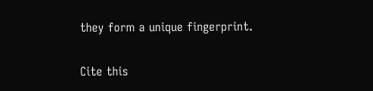they form a unique fingerprint.

Cite this